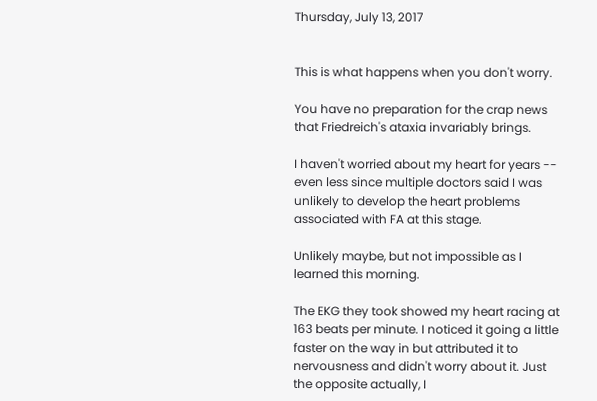Thursday, July 13, 2017


This is what happens when you don't worry.

You have no preparation for the crap news that Friedreich's ataxia invariably brings.

I haven't worried about my heart for years -- even less since multiple doctors said I was unlikely to develop the heart problems associated with FA at this stage.

Unlikely maybe, but not impossible as I learned this morning.

The EKG they took showed my heart racing at 163 beats per minute. I noticed it going a little faster on the way in but attributed it to nervousness and didn't worry about it. Just the opposite actually, I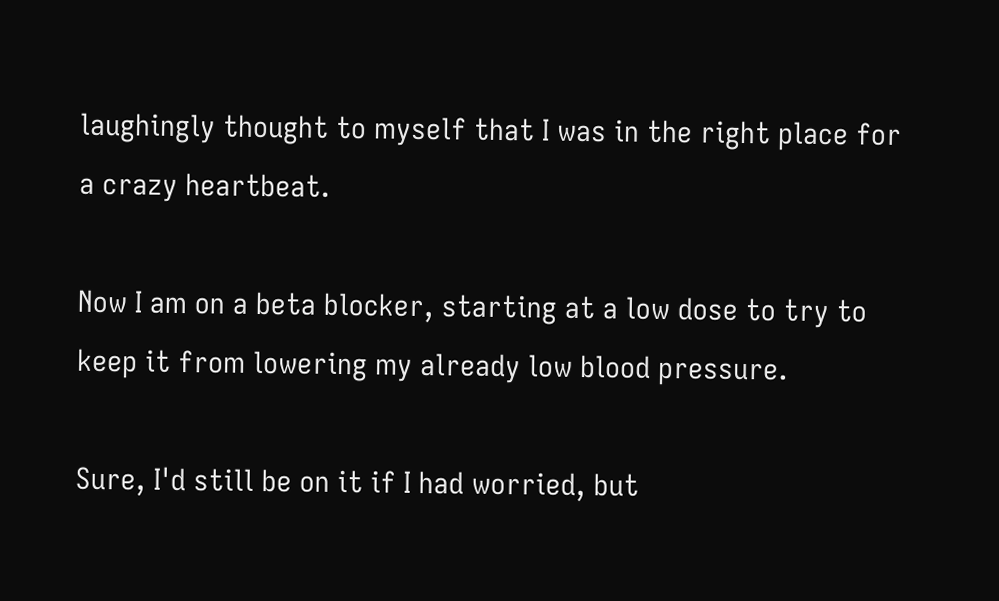laughingly thought to myself that I was in the right place for a crazy heartbeat.

Now I am on a beta blocker, starting at a low dose to try to keep it from lowering my already low blood pressure.

Sure, I'd still be on it if I had worried, but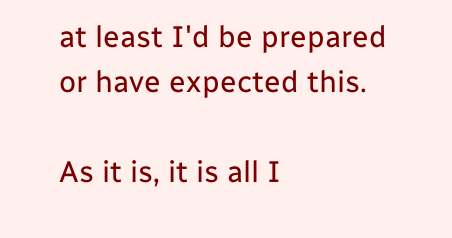at least I'd be prepared or have expected this.

As it is, it is all I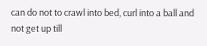can do not to crawl into bed, curl into a ball and not get up till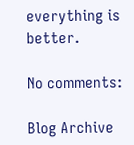everything is better.

No comments:

Blog Archive